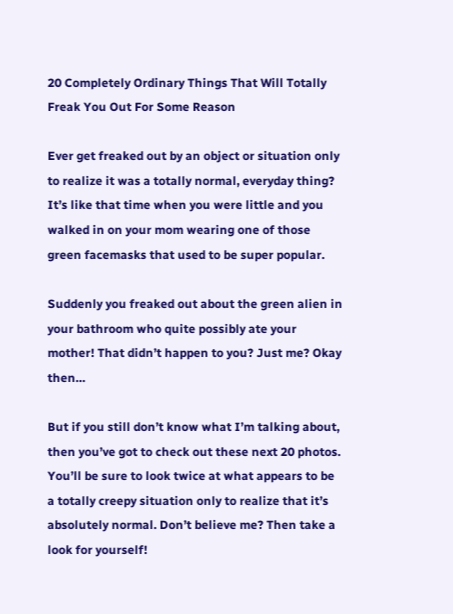20 Completely Ordinary Things That Will Totally Freak You Out For Some Reason

Ever get freaked out by an object or situation only to realize it was a totally normal, everyday thing? It’s like that time when you were little and you walked in on your mom wearing one of those green facemasks that used to be super popular.

Suddenly you freaked out about the green alien in your bathroom who quite possibly ate your mother! That didn’t happen to you? Just me? Okay then…

But if you still don’t know what I’m talking about, then you’ve got to check out these next 20 photos. You’ll be sure to look twice at what appears to be a totally creepy situation only to realize that it’s absolutely normal. Don’t believe me? Then take a look for yourself!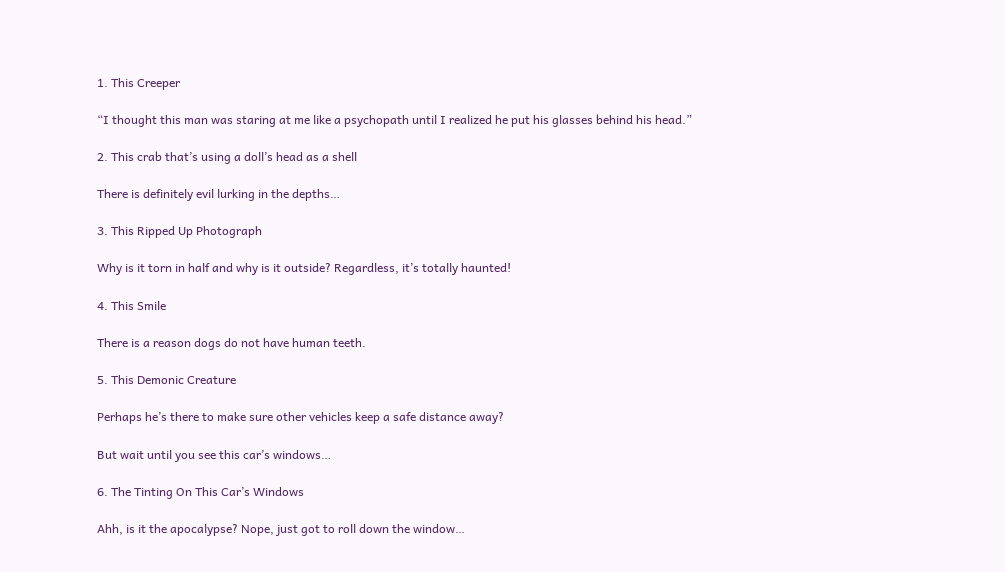1. This Creeper

“I thought this man was staring at me like a psychopath until I realized he put his glasses behind his head.”

2. This crab that’s using a doll’s head as a shell

There is definitely evil lurking in the depths…

3. This Ripped Up Photograph

Why is it torn in half and why is it outside? Regardless, it’s totally haunted!

4. This Smile

There is a reason dogs do not have human teeth.

5. This Demonic Creature

Perhaps he’s there to make sure other vehicles keep a safe distance away?

But wait until you see this car’s windows…

6. The Tinting On This Car’s Windows

Ahh, is it the apocalypse? Nope, just got to roll down the window…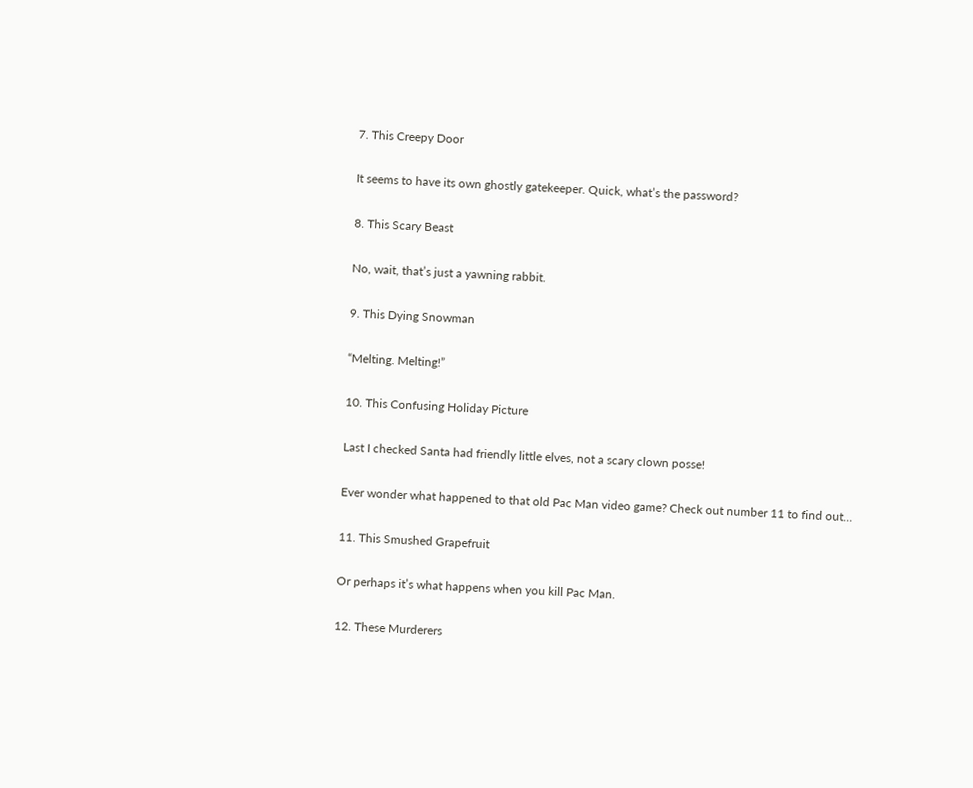7. This Creepy Door

It seems to have its own ghostly gatekeeper. Quick, what’s the password?

8. This Scary Beast

No, wait, that’s just a yawning rabbit.

9. This Dying Snowman

“Melting. Melting!”

10. This Confusing Holiday Picture

Last I checked Santa had friendly little elves, not a scary clown posse!

Ever wonder what happened to that old Pac Man video game? Check out number 11 to find out…

11. This Smushed Grapefruit

Or perhaps it’s what happens when you kill Pac Man.

12. These Murderers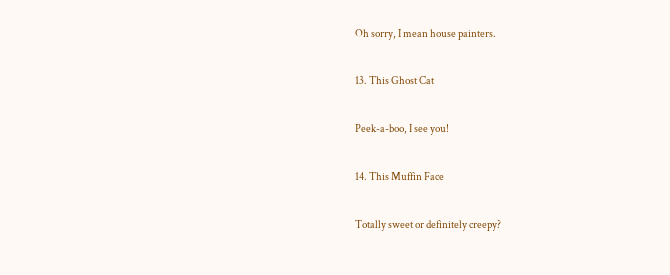Oh sorry, I mean house painters.

13. This Ghost Cat

Peek-a-boo, I see you!

14. This Muffin Face

Totally sweet or definitely creepy?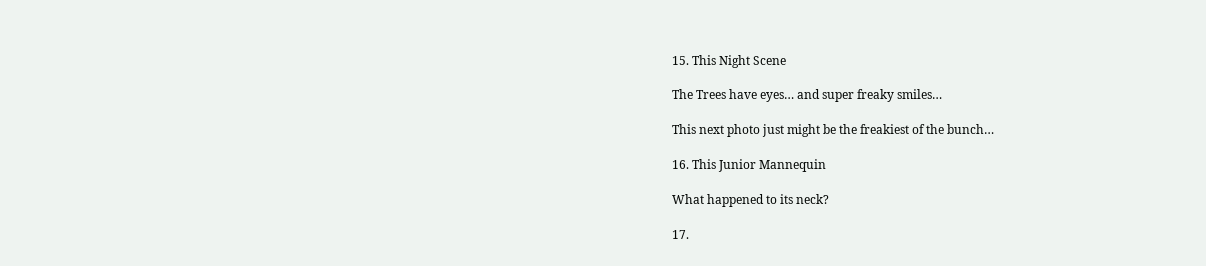15. This Night Scene

The Trees have eyes… and super freaky smiles…

This next photo just might be the freakiest of the bunch…

16. This Junior Mannequin

What happened to its neck?

17.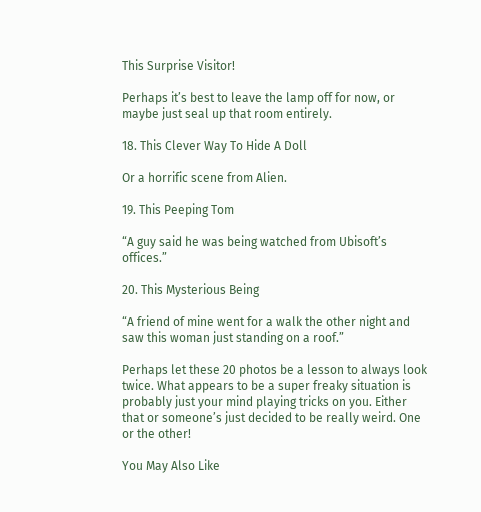This Surprise Visitor!

Perhaps it’s best to leave the lamp off for now, or maybe just seal up that room entirely.

18. This Clever Way To Hide A Doll

Or a horrific scene from Alien.

19. This Peeping Tom

“A guy said he was being watched from Ubisoft’s offices.”

20. This Mysterious Being

“A friend of mine went for a walk the other night and saw this woman just standing on a roof.”

Perhaps let these 20 photos be a lesson to always look twice. What appears to be a super freaky situation is probably just your mind playing tricks on you. Either that or someone’s just decided to be really weird. One or the other!

You May Also Like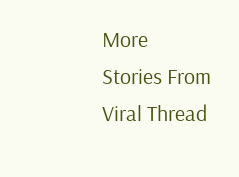More Stories From Viral Thread